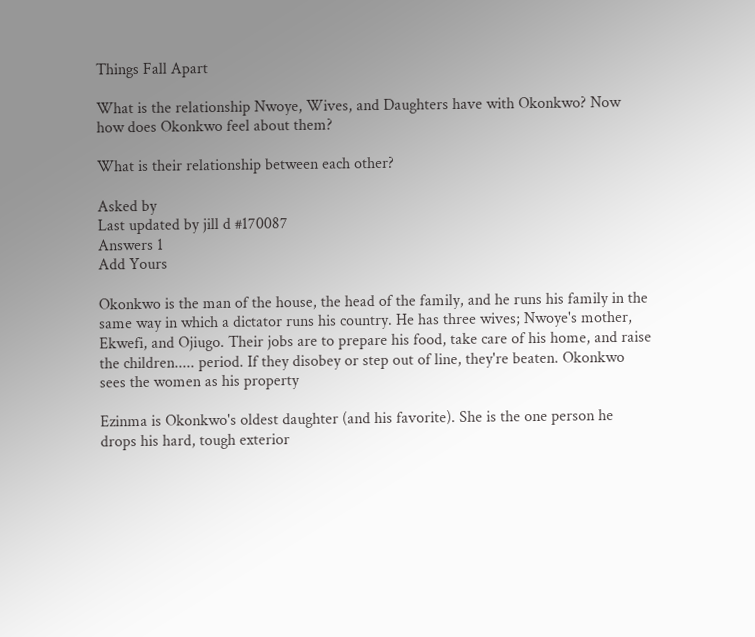Things Fall Apart

What is the relationship Nwoye, Wives, and Daughters have with Okonkwo? Now how does Okonkwo feel about them?

What is their relationship between each other?

Asked by
Last updated by jill d #170087
Answers 1
Add Yours

Okonkwo is the man of the house, the head of the family, and he runs his family in the same way in which a dictator runs his country. He has three wives; Nwoye's mother, Ekwefi, and Ojiugo. Their jobs are to prepare his food, take care of his home, and raise the children..... period. If they disobey or step out of line, they're beaten. Okonkwo sees the women as his property

Ezinma is Okonkwo's oldest daughter (and his favorite). She is the one person he drops his hard, tough exterior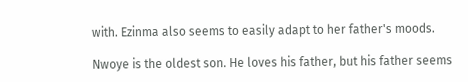with. Ezinma also seems to easily adapt to her father's moods.

Nwoye is the oldest son. He loves his father, but his father seems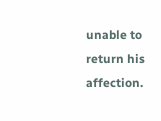unable to return his affection.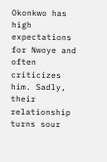Okonkwo has high expectations for Nwoye and often criticizes him. Sadly, their relationship turns sour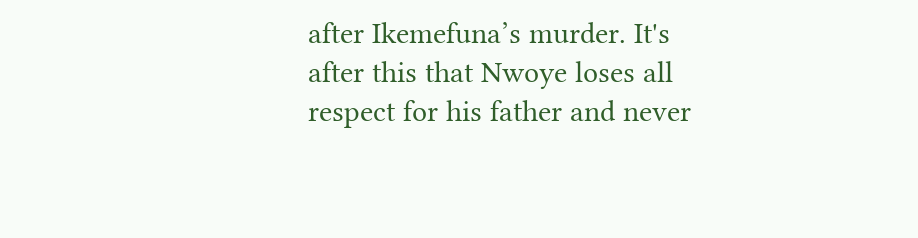after Ikemefuna’s murder. It's after this that Nwoye loses all respect for his father and never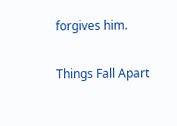forgives him.


Things Fall Apart